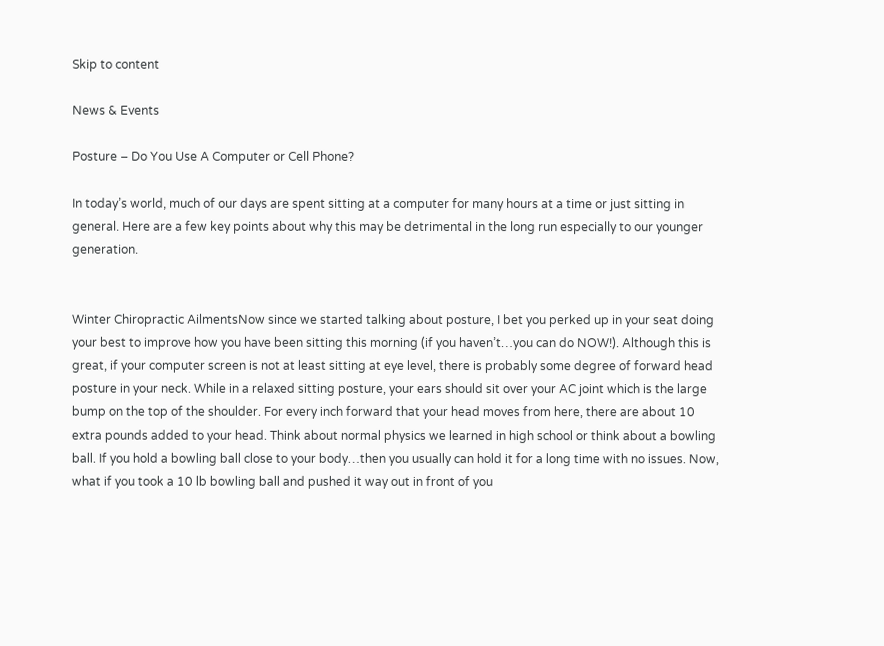Skip to content

News & Events

Posture – Do You Use A Computer or Cell Phone?

In today’s world, much of our days are spent sitting at a computer for many hours at a time or just sitting in general. Here are a few key points about why this may be detrimental in the long run especially to our younger generation.


Winter Chiropractic AilmentsNow since we started talking about posture, I bet you perked up in your seat doing your best to improve how you have been sitting this morning (if you haven’t…you can do NOW!). Although this is great, if your computer screen is not at least sitting at eye level, there is probably some degree of forward head posture in your neck. While in a relaxed sitting posture, your ears should sit over your AC joint which is the large bump on the top of the shoulder. For every inch forward that your head moves from here, there are about 10 extra pounds added to your head. Think about normal physics we learned in high school or think about a bowling ball. If you hold a bowling ball close to your body…then you usually can hold it for a long time with no issues. Now, what if you took a 10 lb bowling ball and pushed it way out in front of you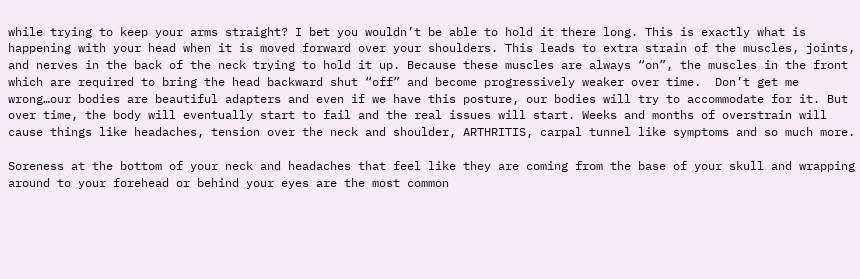while trying to keep your arms straight? I bet you wouldn’t be able to hold it there long. This is exactly what is happening with your head when it is moved forward over your shoulders. This leads to extra strain of the muscles, joints, and nerves in the back of the neck trying to hold it up. Because these muscles are always “on”, the muscles in the front which are required to bring the head backward shut “off” and become progressively weaker over time.  Don’t get me wrong…our bodies are beautiful adapters and even if we have this posture, our bodies will try to accommodate for it. But over time, the body will eventually start to fail and the real issues will start. Weeks and months of overstrain will cause things like headaches, tension over the neck and shoulder, ARTHRITIS, carpal tunnel like symptoms and so much more.

Soreness at the bottom of your neck and headaches that feel like they are coming from the base of your skull and wrapping around to your forehead or behind your eyes are the most common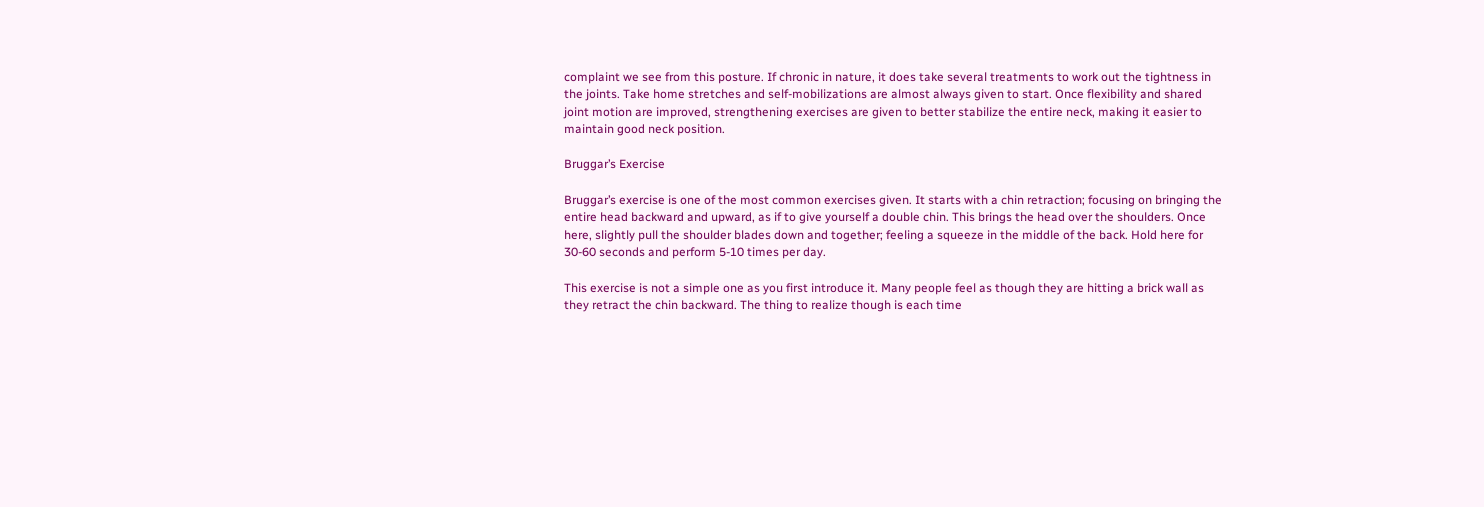complaint we see from this posture. If chronic in nature, it does take several treatments to work out the tightness in the joints. Take home stretches and self-mobilizations are almost always given to start. Once flexibility and shared joint motion are improved, strengthening exercises are given to better stabilize the entire neck, making it easier to maintain good neck position.

Bruggar’s Exercise

Bruggar’s exercise is one of the most common exercises given. It starts with a chin retraction; focusing on bringing the entire head backward and upward, as if to give yourself a double chin. This brings the head over the shoulders. Once here, slightly pull the shoulder blades down and together; feeling a squeeze in the middle of the back. Hold here for 30-60 seconds and perform 5-10 times per day.

This exercise is not a simple one as you first introduce it. Many people feel as though they are hitting a brick wall as they retract the chin backward. The thing to realize though is each time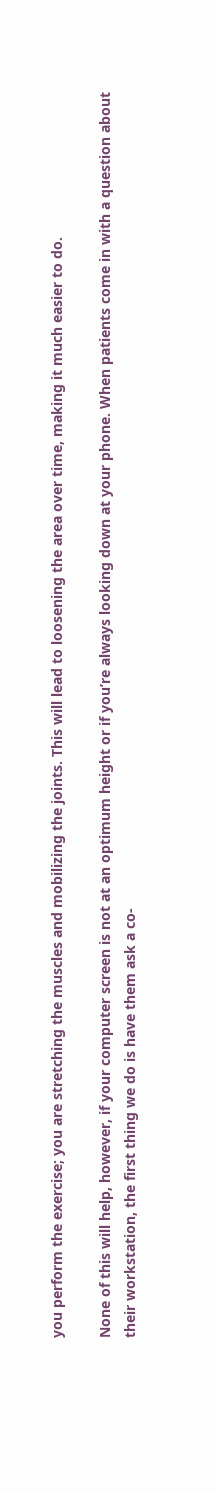you perform the exercise; you are stretching the muscles and mobilizing the joints. This will lead to loosening the area over time, making it much easier to do.

None of this will help, however, if your computer screen is not at an optimum height or if you’re always looking down at your phone. When patients come in with a question about their workstation, the first thing we do is have them ask a co-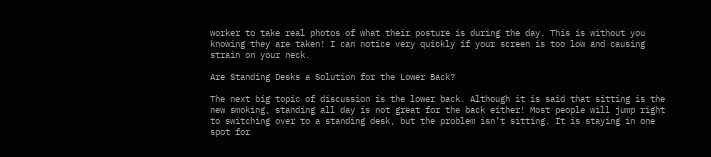worker to take real photos of what their posture is during the day. This is without you knowing they are taken! I can notice very quickly if your screen is too low and causing strain on your neck.

Are Standing Desks a Solution for the Lower Back?

The next big topic of discussion is the lower back. Although it is said that sitting is the new smoking, standing all day is not great for the back either! Most people will jump right to switching over to a standing desk, but the problem isn’t sitting. It is staying in one spot for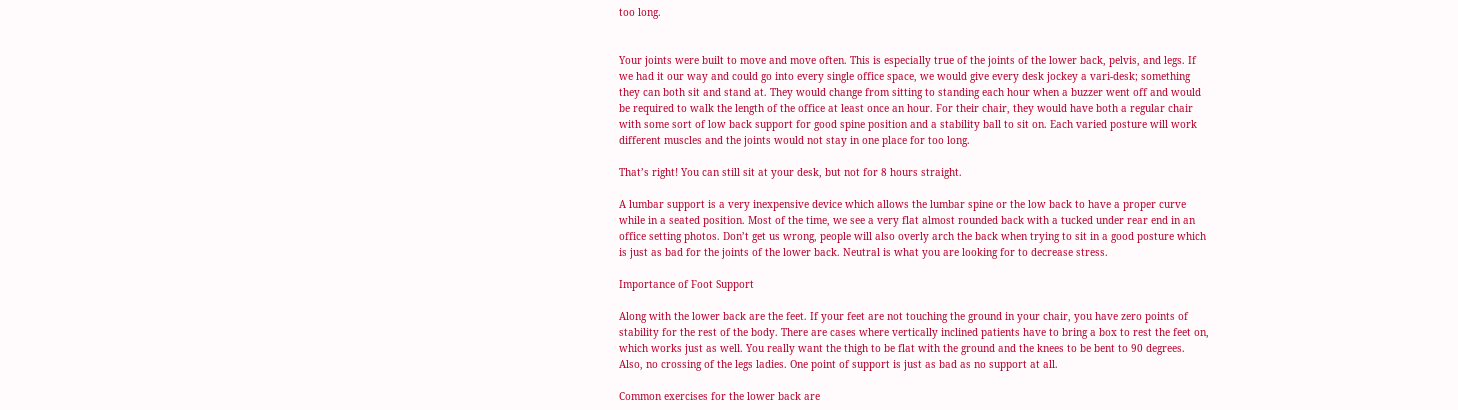too long.


Your joints were built to move and move often. This is especially true of the joints of the lower back, pelvis, and legs. If we had it our way and could go into every single office space, we would give every desk jockey a vari-desk; something they can both sit and stand at. They would change from sitting to standing each hour when a buzzer went off and would be required to walk the length of the office at least once an hour. For their chair, they would have both a regular chair with some sort of low back support for good spine position and a stability ball to sit on. Each varied posture will work different muscles and the joints would not stay in one place for too long.

That’s right! You can still sit at your desk, but not for 8 hours straight.

A lumbar support is a very inexpensive device which allows the lumbar spine or the low back to have a proper curve while in a seated position. Most of the time, we see a very flat almost rounded back with a tucked under rear end in an office setting photos. Don’t get us wrong, people will also overly arch the back when trying to sit in a good posture which is just as bad for the joints of the lower back. Neutral is what you are looking for to decrease stress.

Importance of Foot Support

Along with the lower back are the feet. If your feet are not touching the ground in your chair, you have zero points of stability for the rest of the body. There are cases where vertically inclined patients have to bring a box to rest the feet on, which works just as well. You really want the thigh to be flat with the ground and the knees to be bent to 90 degrees. Also, no crossing of the legs ladies. One point of support is just as bad as no support at all.

Common exercises for the lower back are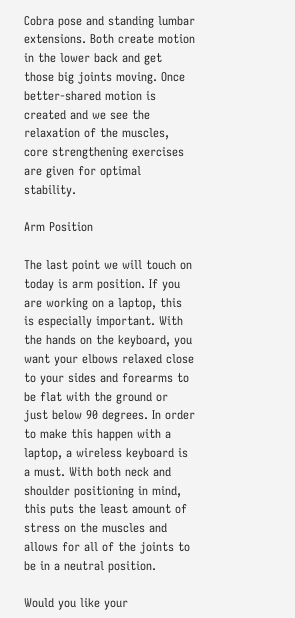Cobra pose and standing lumbar extensions. Both create motion in the lower back and get those big joints moving. Once better-shared motion is created and we see the relaxation of the muscles, core strengthening exercises are given for optimal stability.

Arm Position

The last point we will touch on today is arm position. If you are working on a laptop, this is especially important. With the hands on the keyboard, you want your elbows relaxed close to your sides and forearms to be flat with the ground or just below 90 degrees. In order to make this happen with a laptop, a wireless keyboard is a must. With both neck and shoulder positioning in mind, this puts the least amount of stress on the muscles and allows for all of the joints to be in a neutral position.

Would you like your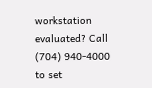workstation evaluated? Call (704) 940-4000 to set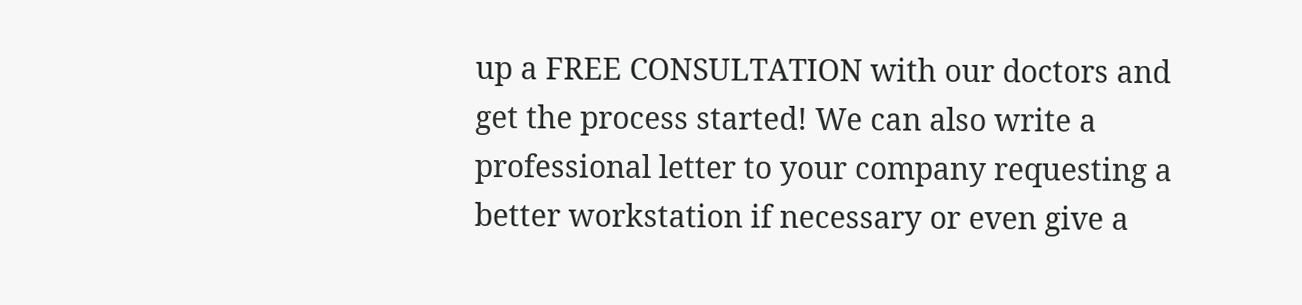up a FREE CONSULTATION with our doctors and get the process started! We can also write a professional letter to your company requesting a better workstation if necessary or even give a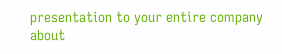presentation to your entire company about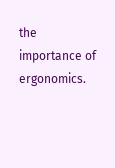the importance of ergonomics.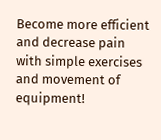Become more efficient and decrease pain with simple exercises and movement of equipment!